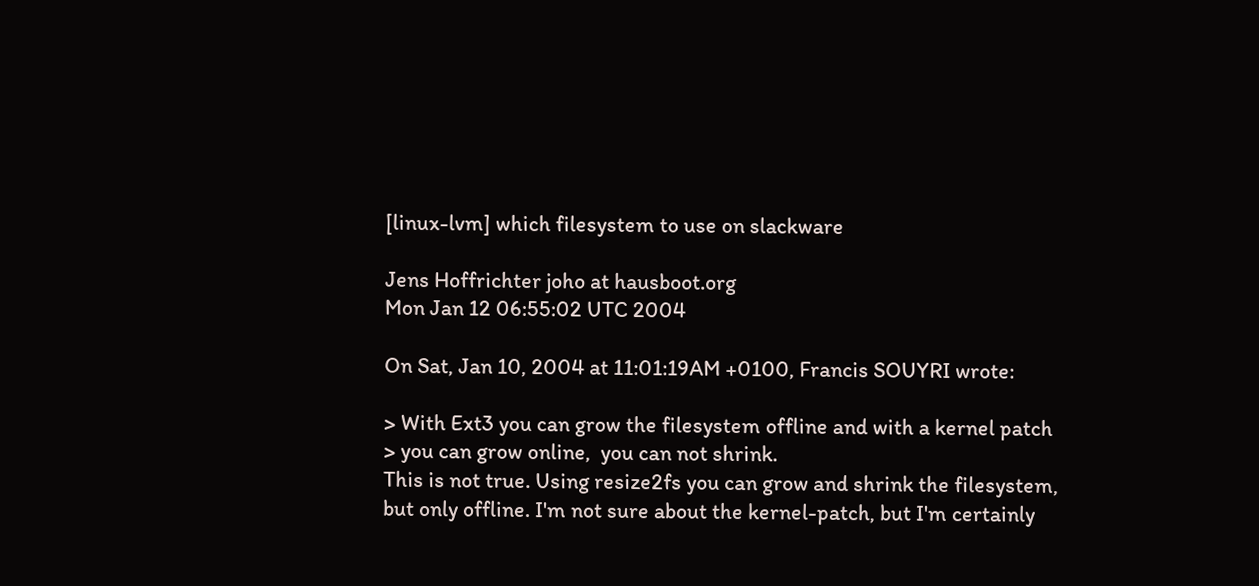[linux-lvm] which filesystem to use on slackware

Jens Hoffrichter joho at hausboot.org
Mon Jan 12 06:55:02 UTC 2004

On Sat, Jan 10, 2004 at 11:01:19AM +0100, Francis SOUYRI wrote:

> With Ext3 you can grow the filesystem offline and with a kernel patch
> you can grow online,  you can not shrink.
This is not true. Using resize2fs you can grow and shrink the filesystem,
but only offline. I'm not sure about the kernel-patch, but I'm certainly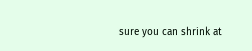sure you can shrink at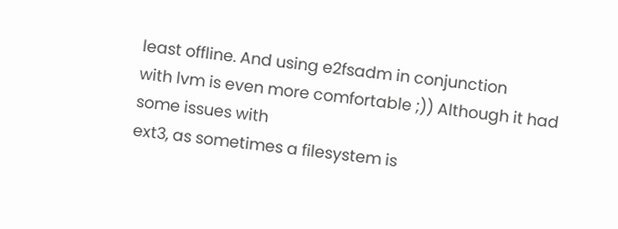least offline. And using e2fsadm in conjunction
with lvm is even more comfortable ;)) Although it had some issues with
ext3, as sometimes a filesystem is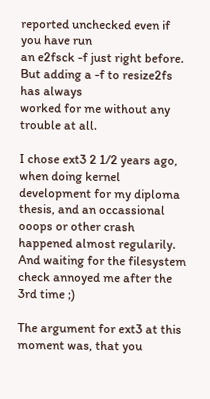reported unchecked even if you have run
an e2fsck -f just right before. But adding a -f to resize2fs has always
worked for me without any trouble at all.

I chose ext3 2 1/2 years ago, when doing kernel development for my diploma
thesis, and an occassional ooops or other crash happened almost regularily.
And waiting for the filesystem check annoyed me after the 3rd time ;)

The argument for ext3 at this moment was, that you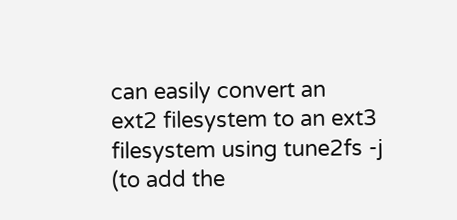can easily convert an
ext2 filesystem to an ext3 filesystem using tune2fs -j (to add the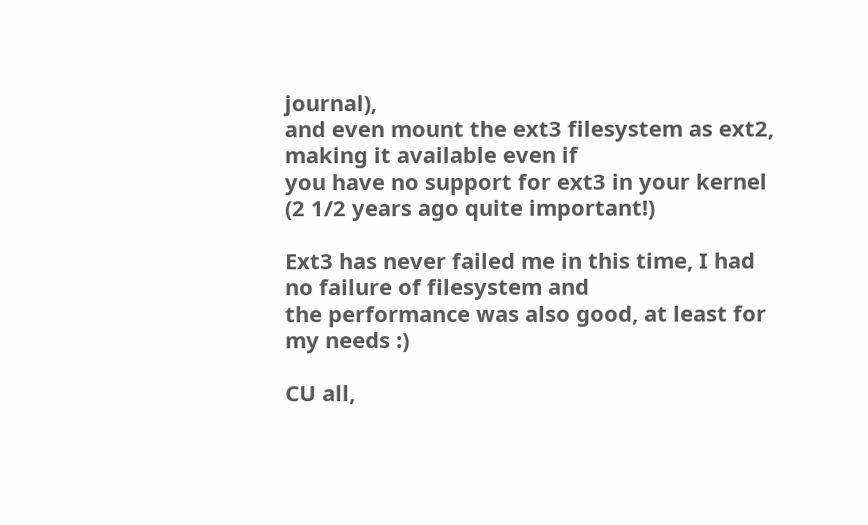journal),
and even mount the ext3 filesystem as ext2, making it available even if
you have no support for ext3 in your kernel (2 1/2 years ago quite important!)

Ext3 has never failed me in this time, I had no failure of filesystem and
the performance was also good, at least for my needs :)

CU all,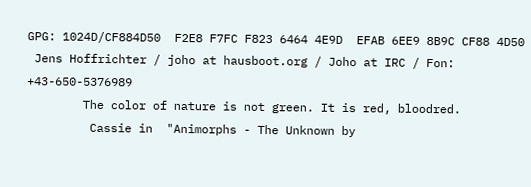GPG: 1024D/CF884D50  F2E8 F7FC F823 6464 4E9D  EFAB 6EE9 8B9C CF88 4D50
 Jens Hoffrichter / joho at hausboot.org / Joho at IRC / Fon: +43-650-5376989
        The color of nature is not green. It is red, bloodred.
         Cassie in  "Animorphs - The Unknown by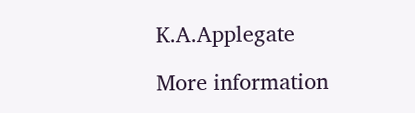K.A.Applegate

More information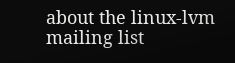about the linux-lvm mailing list